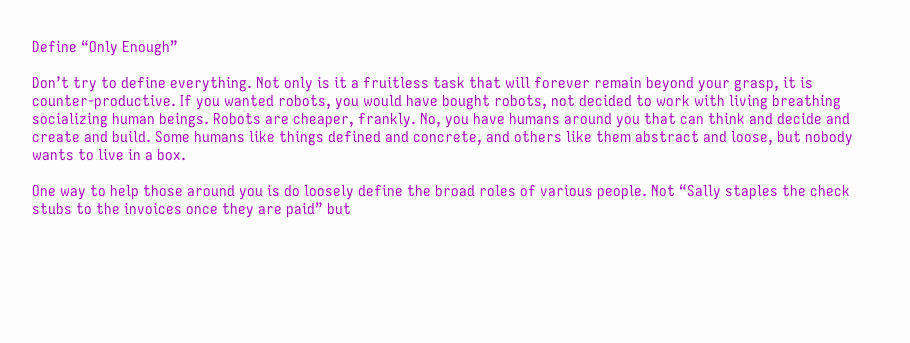Define “Only Enough”

Don’t try to define everything. Not only is it a fruitless task that will forever remain beyond your grasp, it is counter-productive. If you wanted robots, you would have bought robots, not decided to work with living breathing socializing human beings. Robots are cheaper, frankly. No, you have humans around you that can think and decide and create and build. Some humans like things defined and concrete, and others like them abstract and loose, but nobody wants to live in a box.

One way to help those around you is do loosely define the broad roles of various people. Not “Sally staples the check stubs to the invoices once they are paid” but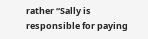rather “Sally is responsible for paying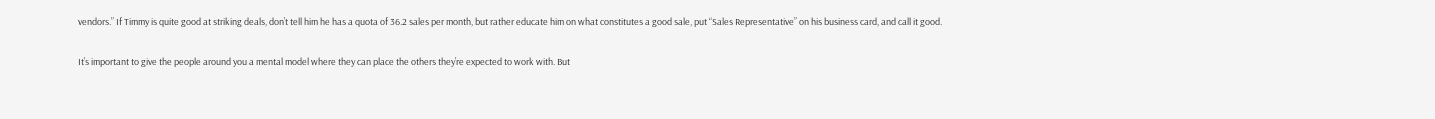vendors.” If Timmy is quite good at striking deals, don’t tell him he has a quota of 36.2 sales per month, but rather educate him on what constitutes a good sale, put “Sales Representative” on his business card, and call it good.

It’s important to give the people around you a mental model where they can place the others they’re expected to work with. But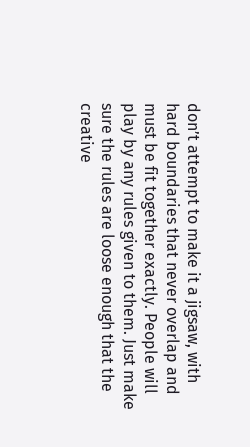don’t attempt to make it a jigsaw, with hard boundaries that never overlap and must be fit together exactly. People will play by any rules given to them. Just make sure the rules are loose enough that the creative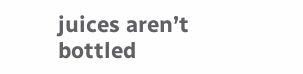juices aren’t bottled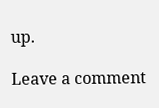up.

Leave a comment